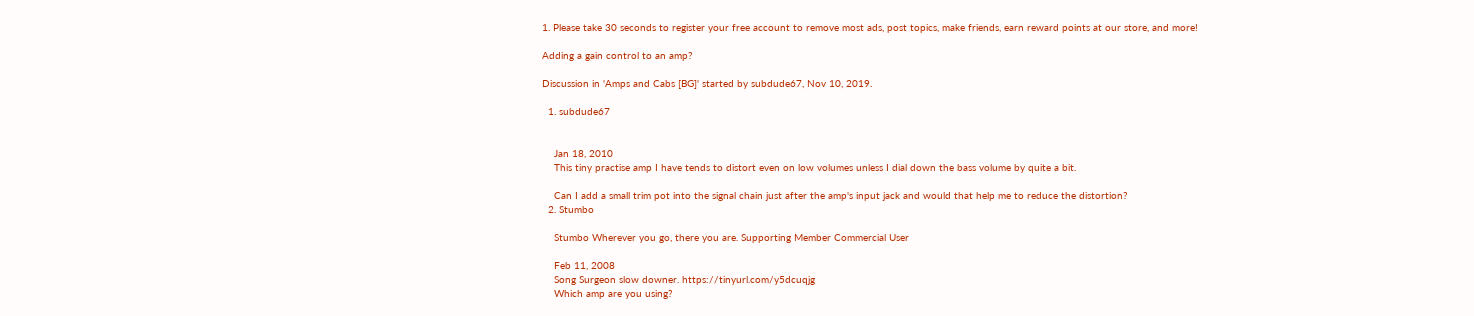1. Please take 30 seconds to register your free account to remove most ads, post topics, make friends, earn reward points at our store, and more!

Adding a gain control to an amp?

Discussion in 'Amps and Cabs [BG]' started by subdude67, Nov 10, 2019.

  1. subdude67


    Jan 18, 2010
    This tiny practise amp I have tends to distort even on low volumes unless I dial down the bass volume by quite a bit.

    Can I add a small trim pot into the signal chain just after the amp's input jack and would that help me to reduce the distortion?
  2. Stumbo

    Stumbo Wherever you go, there you are. Supporting Member Commercial User

    Feb 11, 2008
    Song Surgeon slow downer. https://tinyurl.com/y5dcuqjg
    Which amp are you using?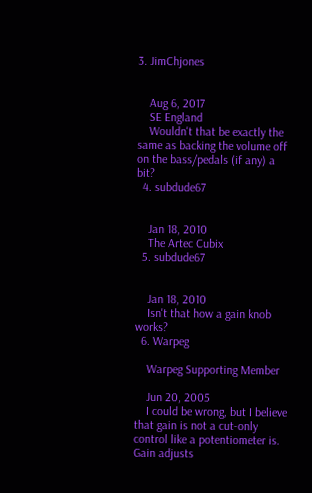3. JimChjones


    Aug 6, 2017
    SE England
    Wouldn't that be exactly the same as backing the volume off on the bass/pedals (if any) a bit?
  4. subdude67


    Jan 18, 2010
    The Artec Cubix
  5. subdude67


    Jan 18, 2010
    Isn't that how a gain knob works?
  6. Warpeg

    Warpeg Supporting Member

    Jun 20, 2005
    I could be wrong, but I believe that gain is not a cut-only control like a potentiometer is. Gain adjusts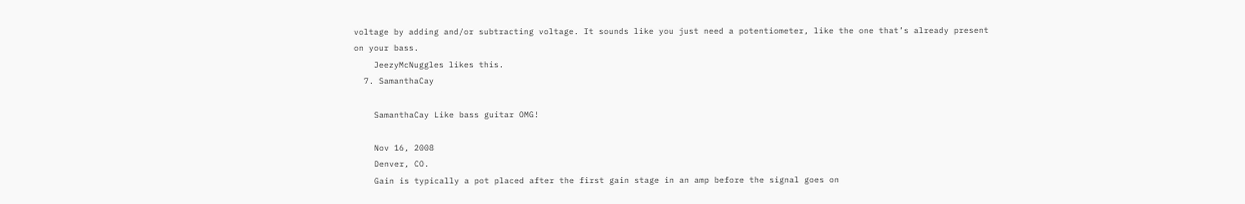voltage by adding and/or subtracting voltage. It sounds like you just need a potentiometer, like the one that’s already present on your bass.
    JeezyMcNuggles likes this.
  7. SamanthaCay

    SamanthaCay Like bass guitar OMG!

    Nov 16, 2008
    Denver, CO.
    Gain is typically a pot placed after the first gain stage in an amp before the signal goes on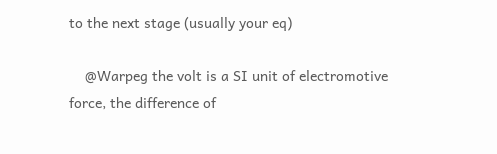to the next stage (usually your eq)

    @Warpeg the volt is a SI unit of electromotive force, the difference of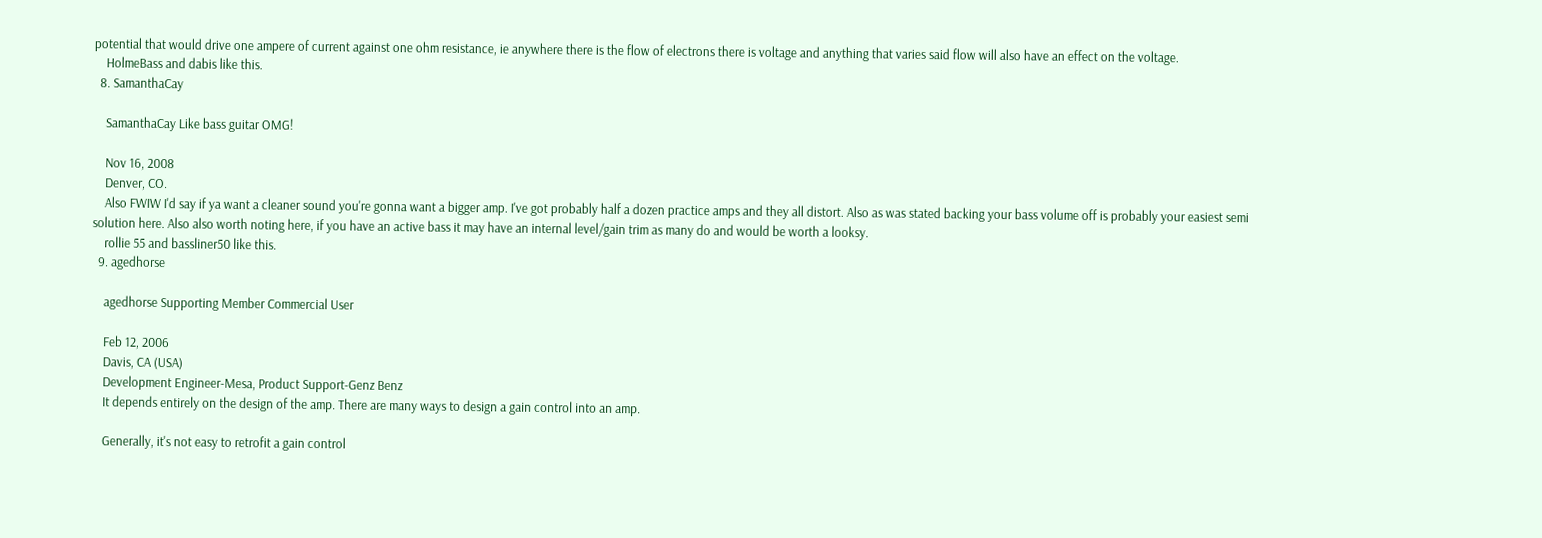potential that would drive one ampere of current against one ohm resistance, ie anywhere there is the flow of electrons there is voltage and anything that varies said flow will also have an effect on the voltage.
    HolmeBass and dabis like this.
  8. SamanthaCay

    SamanthaCay Like bass guitar OMG!

    Nov 16, 2008
    Denver, CO.
    Also FWIW I'd say if ya want a cleaner sound you're gonna want a bigger amp. I've got probably half a dozen practice amps and they all distort. Also as was stated backing your bass volume off is probably your easiest semi solution here. Also also worth noting here, if you have an active bass it may have an internal level/gain trim as many do and would be worth a looksy.
    rollie 55 and bassliner50 like this.
  9. agedhorse

    agedhorse Supporting Member Commercial User

    Feb 12, 2006
    Davis, CA (USA)
    Development Engineer-Mesa, Product Support-Genz Benz
    It depends entirely on the design of the amp. There are many ways to design a gain control into an amp.

    Generally, it's not easy to retrofit a gain control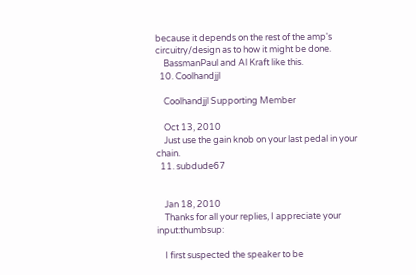because it depends on the rest of the amp's circuitry/design as to how it might be done.
    BassmanPaul and Al Kraft like this.
  10. Coolhandjjl

    Coolhandjjl Supporting Member

    Oct 13, 2010
    Just use the gain knob on your last pedal in your chain.
  11. subdude67


    Jan 18, 2010
    Thanks for all your replies, I appreciate your input:thumbsup:

    I first suspected the speaker to be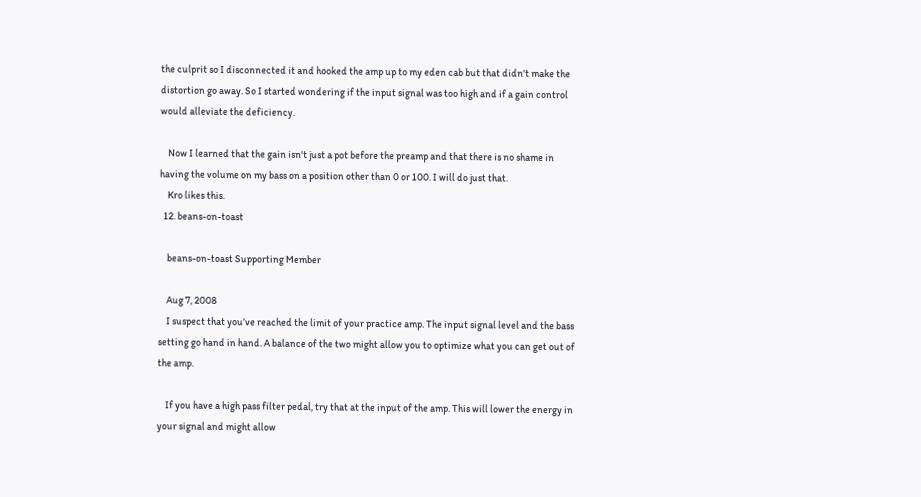the culprit so I disconnected it and hooked the amp up to my eden cab but that didn't make the distortion go away. So I started wondering if the input signal was too high and if a gain control would alleviate the deficiency.

    Now I learned that the gain isn't just a pot before the preamp and that there is no shame in having the volume on my bass on a position other than 0 or 100. I will do just that.
    Kro likes this.
  12. beans-on-toast

    beans-on-toast Supporting Member

    Aug 7, 2008
    I suspect that you’ve reached the limit of your practice amp. The input signal level and the bass setting go hand in hand. A balance of the two might allow you to optimize what you can get out of the amp.

    If you have a high pass filter pedal, try that at the input of the amp. This will lower the energy in your signal and might allow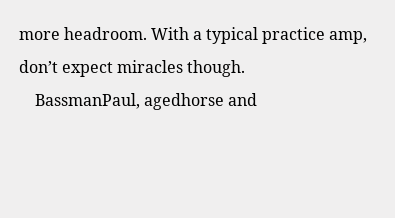more headroom. With a typical practice amp, don’t expect miracles though.
    BassmanPaul, agedhorse and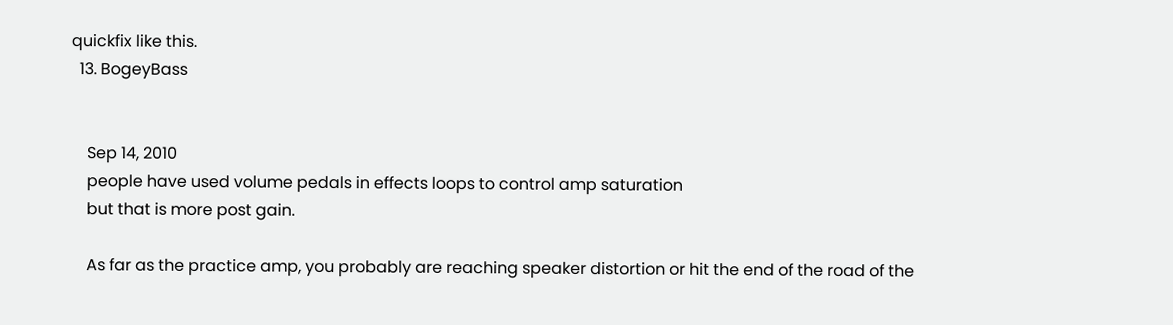quickfix like this.
  13. BogeyBass


    Sep 14, 2010
    people have used volume pedals in effects loops to control amp saturation
    but that is more post gain.

    As far as the practice amp, you probably are reaching speaker distortion or hit the end of the road of the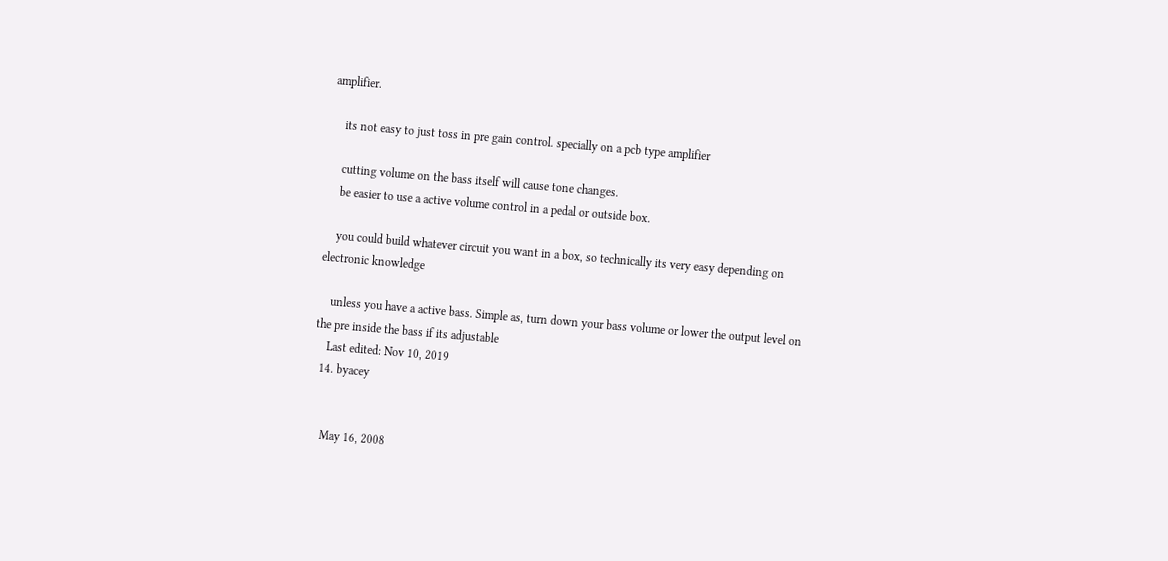amplifier.

    its not easy to just toss in pre gain control. specially on a pcb type amplifier

    cutting volume on the bass itself will cause tone changes.
    be easier to use a active volume control in a pedal or outside box.

    you could build whatever circuit you want in a box, so technically its very easy depending on electronic knowledge

    unless you have a active bass. Simple as, turn down your bass volume or lower the output level on the pre inside the bass if its adjustable
    Last edited: Nov 10, 2019
  14. byacey


    May 16, 2008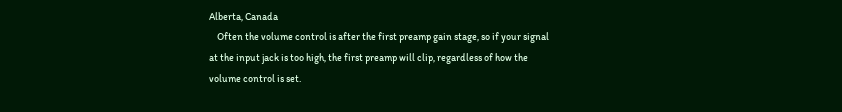Alberta, Canada
    Often the volume control is after the first preamp gain stage, so if your signal at the input jack is too high, the first preamp will clip, regardless of how the volume control is set.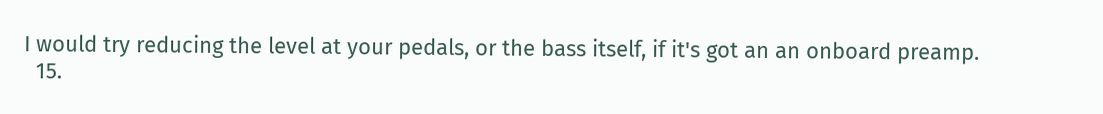I would try reducing the level at your pedals, or the bass itself, if it's got an an onboard preamp.
  15.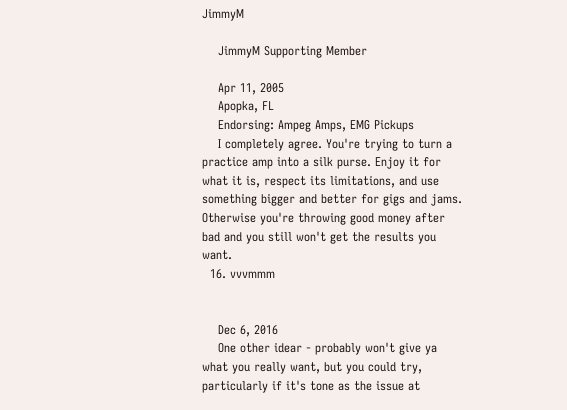JimmyM

    JimmyM Supporting Member

    Apr 11, 2005
    Apopka, FL
    Endorsing: Ampeg Amps, EMG Pickups
    I completely agree. You're trying to turn a practice amp into a silk purse. Enjoy it for what it is, respect its limitations, and use something bigger and better for gigs and jams. Otherwise you're throwing good money after bad and you still won't get the results you want.
  16. vvvmmm


    Dec 6, 2016
    One other idear - probably won't give ya what you really want, but you could try, particularly if it's tone as the issue at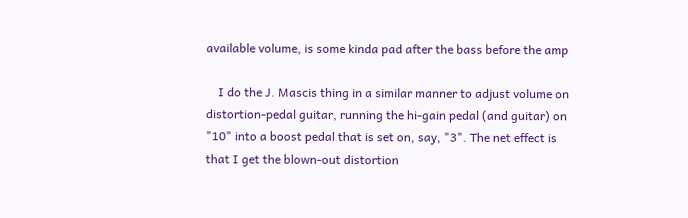available volume, is some kinda pad after the bass before the amp

    I do the J. Mascis thing in a similar manner to adjust volume on distortion-pedal guitar, running the hi-gain pedal (and guitar) on "10" into a boost pedal that is set on, say, "3". The net effect is that I get the blown-out distortion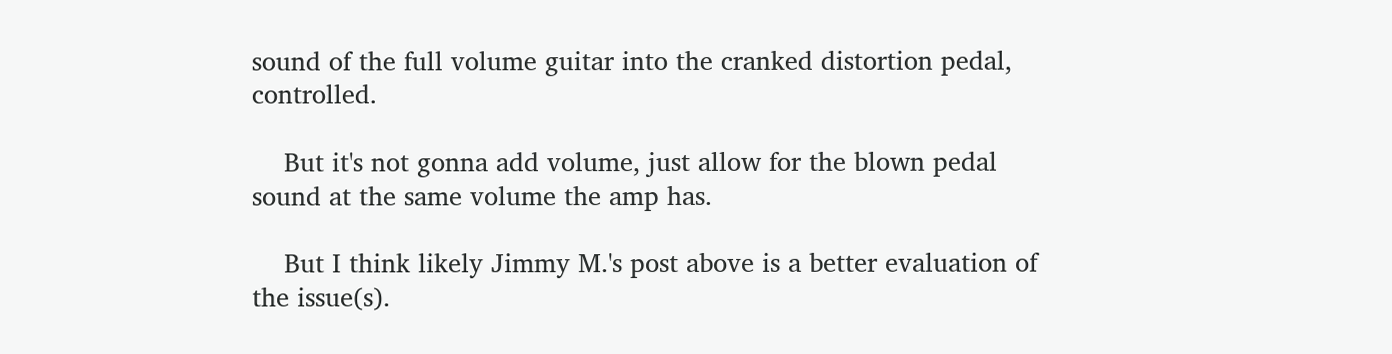sound of the full volume guitar into the cranked distortion pedal, controlled.

    But it's not gonna add volume, just allow for the blown pedal sound at the same volume the amp has.

    But I think likely Jimmy M.'s post above is a better evaluation of the issue(s).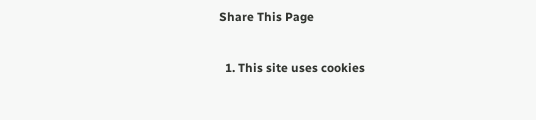Share This Page

  1. This site uses cookies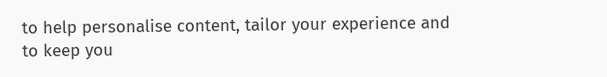to help personalise content, tailor your experience and to keep you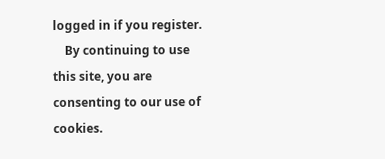logged in if you register.
    By continuing to use this site, you are consenting to our use of cookies.